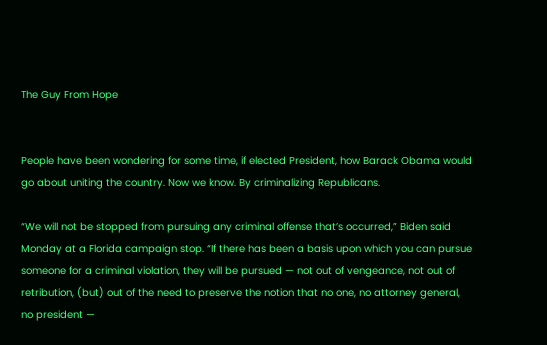The Guy From Hope


People have been wondering for some time, if elected President, how Barack Obama would go about uniting the country. Now we know. By criminalizing Republicans.

“We will not be stopped from pursuing any criminal offense that’s occurred,” Biden said Monday at a Florida campaign stop. “If there has been a basis upon which you can pursue someone for a criminal violation, they will be pursued — not out of vengeance, not out of retribution, (but) out of the need to preserve the notion that no one, no attorney general, no president —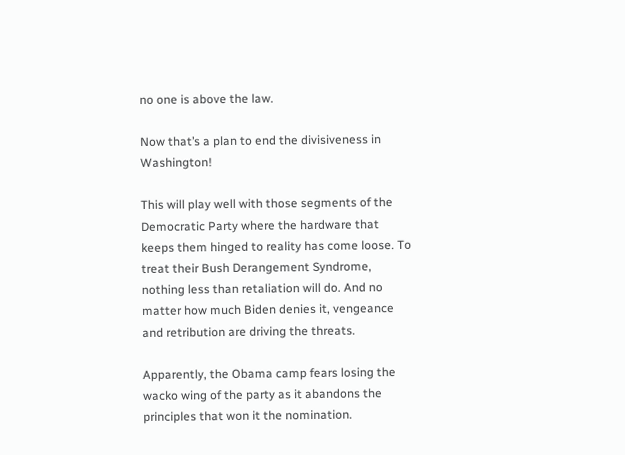no one is above the law.

Now that’s a plan to end the divisiveness in Washington!

This will play well with those segments of the Democratic Party where the hardware that keeps them hinged to reality has come loose. To treat their Bush Derangement Syndrome, nothing less than retaliation will do. And no matter how much Biden denies it, vengeance and retribution are driving the threats.

Apparently, the Obama camp fears losing the wacko wing of the party as it abandons the principles that won it the nomination.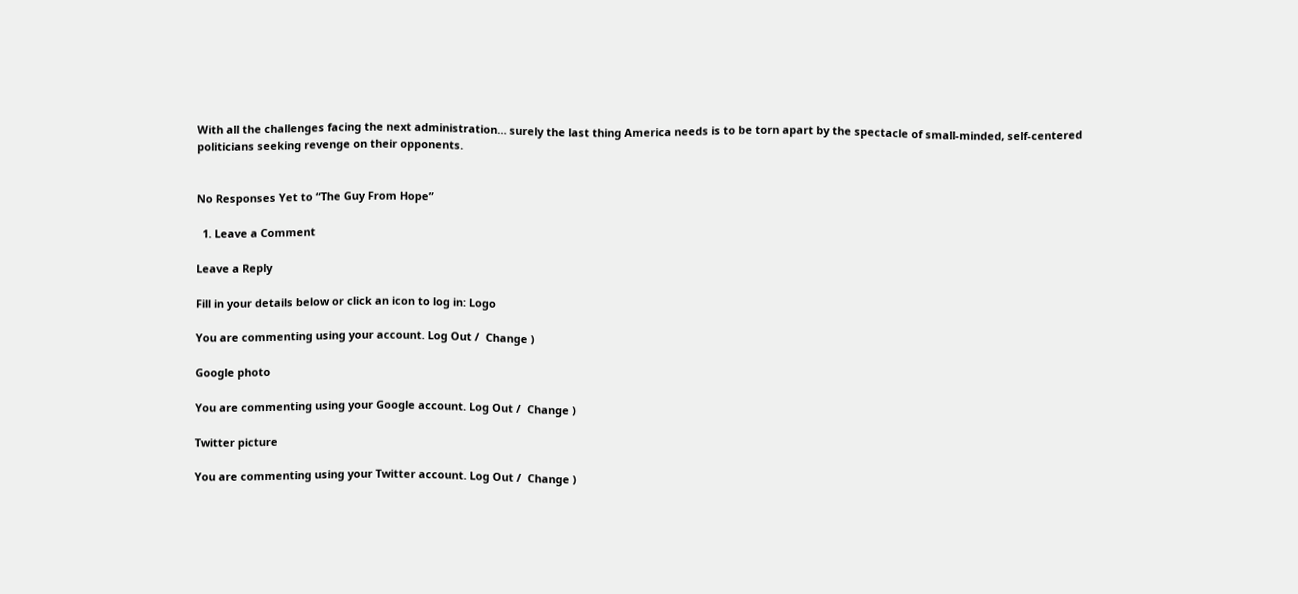With all the challenges facing the next administration… surely the last thing America needs is to be torn apart by the spectacle of small-minded, self-centered politicians seeking revenge on their opponents.


No Responses Yet to “The Guy From Hope”

  1. Leave a Comment

Leave a Reply

Fill in your details below or click an icon to log in: Logo

You are commenting using your account. Log Out /  Change )

Google photo

You are commenting using your Google account. Log Out /  Change )

Twitter picture

You are commenting using your Twitter account. Log Out /  Change )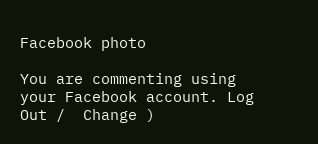Facebook photo

You are commenting using your Facebook account. Log Out /  Change )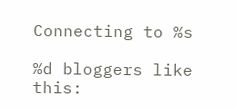Connecting to %s

%d bloggers like this: